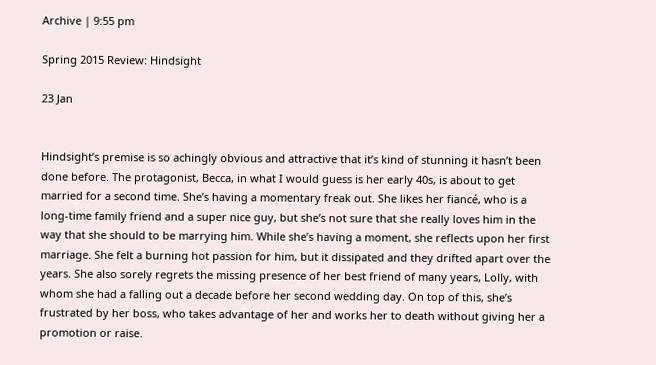Archive | 9:55 pm

Spring 2015 Review: Hindsight

23 Jan


Hindsight’s premise is so achingly obvious and attractive that it’s kind of stunning it hasn’t been done before. The protagonist, Becca, in what I would guess is her early 40s, is about to get married for a second time. She’s having a momentary freak out. She likes her fiancé, who is a long-time family friend and a super nice guy, but she’s not sure that she really loves him in the way that she should to be marrying him. While she’s having a moment, she reflects upon her first marriage. She felt a burning hot passion for him, but it dissipated and they drifted apart over the years. She also sorely regrets the missing presence of her best friend of many years, Lolly, with whom she had a falling out a decade before her second wedding day. On top of this, she’s frustrated by her boss, who takes advantage of her and works her to death without giving her a promotion or raise.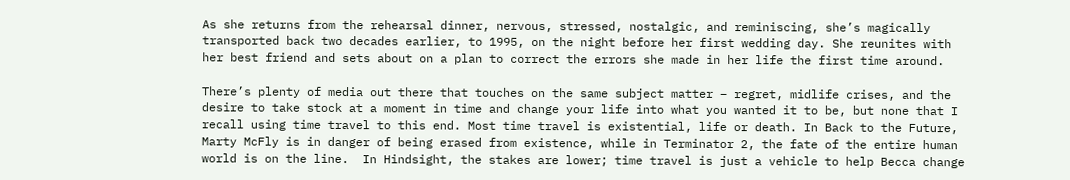As she returns from the rehearsal dinner, nervous, stressed, nostalgic, and reminiscing, she’s magically transported back two decades earlier, to 1995, on the night before her first wedding day. She reunites with her best friend and sets about on a plan to correct the errors she made in her life the first time around.

There’s plenty of media out there that touches on the same subject matter – regret, midlife crises, and the desire to take stock at a moment in time and change your life into what you wanted it to be, but none that I recall using time travel to this end. Most time travel is existential, life or death. In Back to the Future, Marty McFly is in danger of being erased from existence, while in Terminator 2, the fate of the entire human world is on the line.  In Hindsight, the stakes are lower; time travel is just a vehicle to help Becca change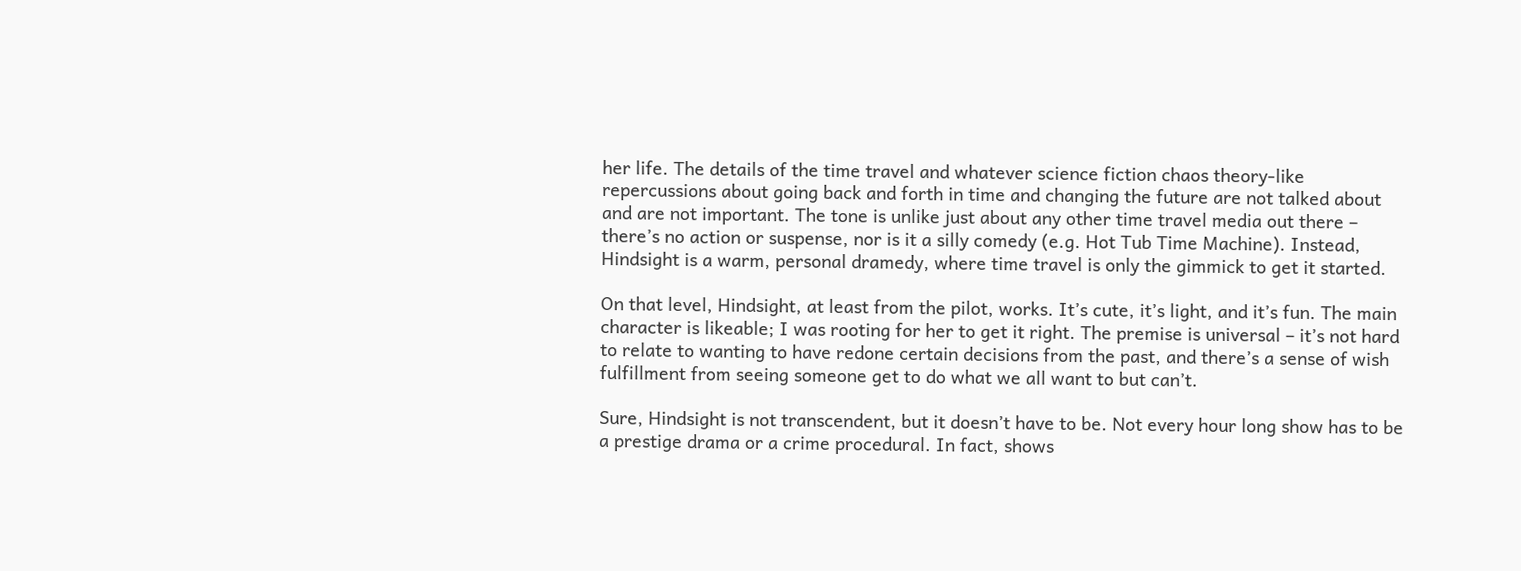her life. The details of the time travel and whatever science fiction chaos theory-like repercussions about going back and forth in time and changing the future are not talked about and are not important. The tone is unlike just about any other time travel media out there – there’s no action or suspense, nor is it a silly comedy (e.g. Hot Tub Time Machine). Instead, Hindsight is a warm, personal dramedy, where time travel is only the gimmick to get it started.

On that level, Hindsight, at least from the pilot, works. It’s cute, it’s light, and it’s fun. The main character is likeable; I was rooting for her to get it right. The premise is universal – it’s not hard to relate to wanting to have redone certain decisions from the past, and there’s a sense of wish fulfillment from seeing someone get to do what we all want to but can’t.

Sure, Hindsight is not transcendent, but it doesn’t have to be. Not every hour long show has to be a prestige drama or a crime procedural. In fact, shows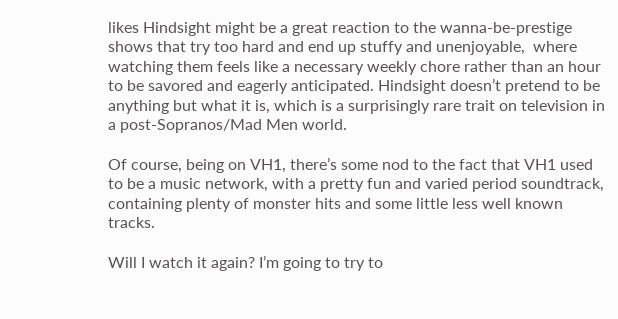likes Hindsight might be a great reaction to the wanna-be-prestige shows that try too hard and end up stuffy and unenjoyable,  where watching them feels like a necessary weekly chore rather than an hour to be savored and eagerly anticipated. Hindsight doesn’t pretend to be anything but what it is, which is a surprisingly rare trait on television in a post-Sopranos/Mad Men world.

Of course, being on VH1, there’s some nod to the fact that VH1 used to be a music network, with a pretty fun and varied period soundtrack, containing plenty of monster hits and some little less well known tracks.

Will I watch it again? I’m going to try to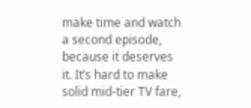make time and watch a second episode, because it deserves it. It’s hard to make solid mid-tier TV fare,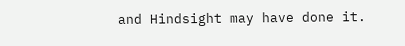and Hindsight may have done it.